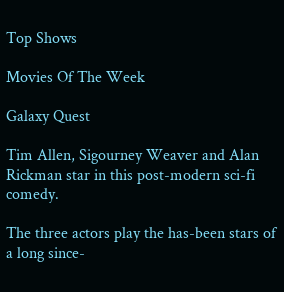Top Shows

Movies Of The Week

Galaxy Quest

Tim Allen, Sigourney Weaver and Alan Rickman star in this post-modern sci-fi comedy.

The three actors play the has-been stars of a long since-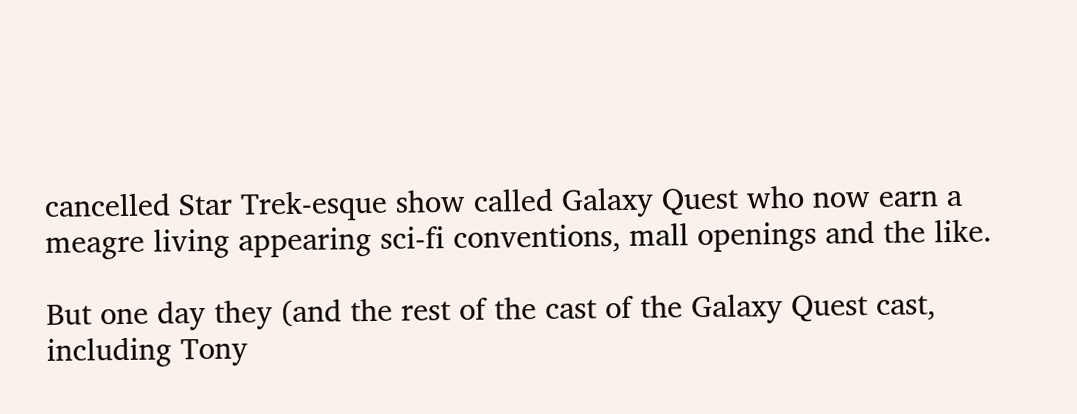cancelled Star Trek-esque show called Galaxy Quest who now earn a meagre living appearing sci-fi conventions, mall openings and the like.

But one day they (and the rest of the cast of the Galaxy Quest cast, including Tony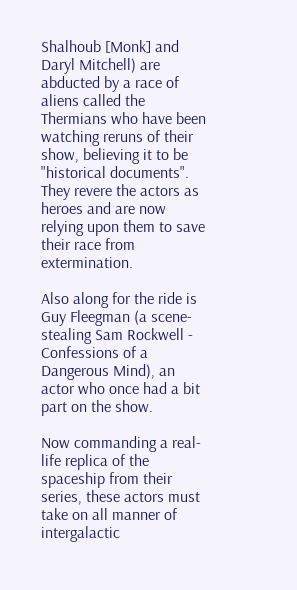Shalhoub [Monk] and Daryl Mitchell) are abducted by a race of aliens called the Thermians who have been watching reruns of their show, believing it to be "historical documents". They revere the actors as heroes and are now relying upon them to save their race from extermination.

Also along for the ride is Guy Fleegman (a scene-stealing Sam Rockwell - Confessions of a Dangerous Mind), an actor who once had a bit part on the show.

Now commanding a real-life replica of the spaceship from their series, these actors must take on all manner of intergalactic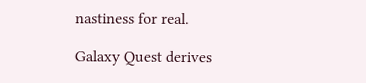nastiness for real.

Galaxy Quest derives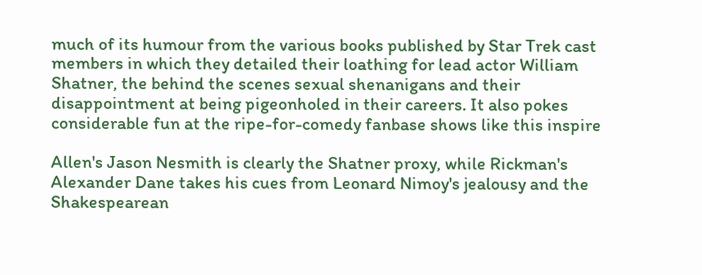much of its humour from the various books published by Star Trek cast members in which they detailed their loathing for lead actor William Shatner, the behind the scenes sexual shenanigans and their disappointment at being pigeonholed in their careers. It also pokes considerable fun at the ripe-for-comedy fanbase shows like this inspire

Allen's Jason Nesmith is clearly the Shatner proxy, while Rickman's Alexander Dane takes his cues from Leonard Nimoy's jealousy and the Shakespearean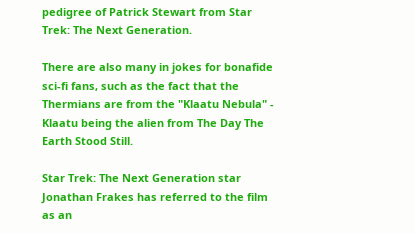pedigree of Patrick Stewart from Star Trek: The Next Generation.

There are also many in jokes for bonafide sci-fi fans, such as the fact that the Thermians are from the "Klaatu Nebula" - Klaatu being the alien from The Day The Earth Stood Still.

Star Trek: The Next Generation star Jonathan Frakes has referred to the film as an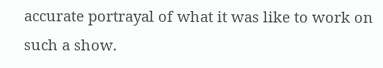accurate portrayal of what it was like to work on such a show.